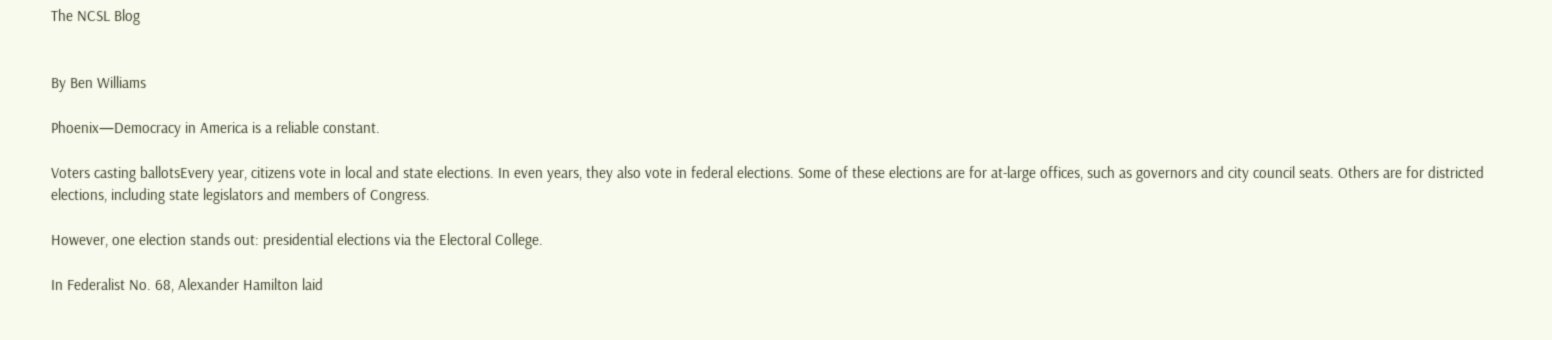The NCSL Blog


By Ben Williams

Phoenix—Democracy in America is a reliable constant.

Voters casting ballotsEvery year, citizens vote in local and state elections. In even years, they also vote in federal elections. Some of these elections are for at-large offices, such as governors and city council seats. Others are for districted elections, including state legislators and members of Congress.

However, one election stands out: presidential elections via the Electoral College.

In Federalist No. 68, Alexander Hamilton laid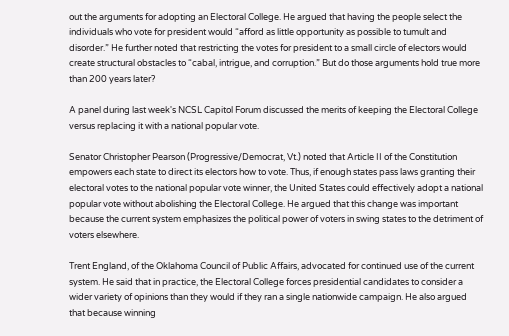out the arguments for adopting an Electoral College. He argued that having the people select the individuals who vote for president would “afford as little opportunity as possible to tumult and disorder.” He further noted that restricting the votes for president to a small circle of electors would create structural obstacles to “cabal, intrigue, and corruption.” But do those arguments hold true more than 200 years later?

A panel during last week's NCSL Capitol Forum discussed the merits of keeping the Electoral College versus replacing it with a national popular vote.

Senator Christopher Pearson (Progressive/Democrat, Vt.) noted that Article II of the Constitution empowers each state to direct its electors how to vote. Thus, if enough states pass laws granting their electoral votes to the national popular vote winner, the United States could effectively adopt a national popular vote without abolishing the Electoral College. He argued that this change was important because the current system emphasizes the political power of voters in swing states to the detriment of voters elsewhere.

Trent England, of the Oklahoma Council of Public Affairs, advocated for continued use of the current system. He said that in practice, the Electoral College forces presidential candidates to consider a wider variety of opinions than they would if they ran a single nationwide campaign. He also argued that because winning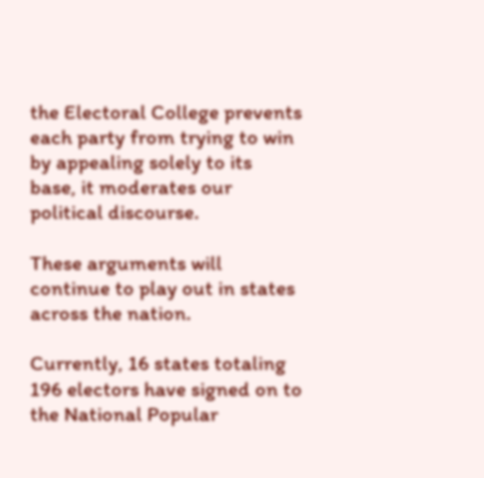the Electoral College prevents each party from trying to win by appealing solely to its base, it moderates our political discourse.

These arguments will continue to play out in states across the nation.

Currently, 16 states totaling 196 electors have signed on to the National Popular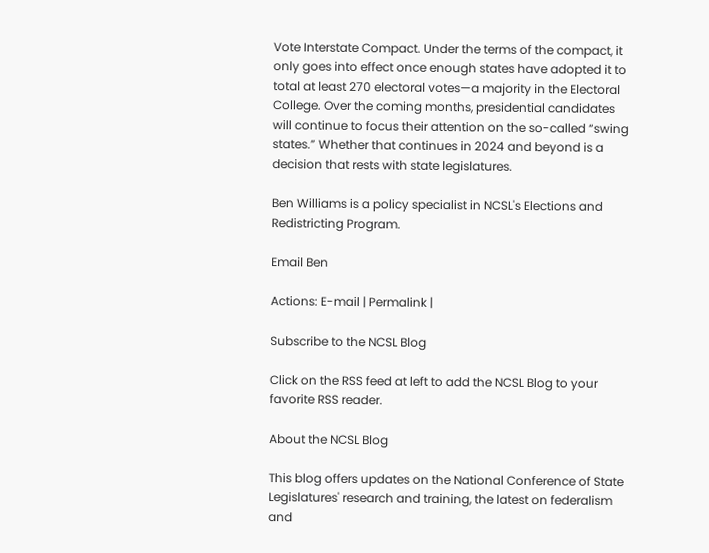Vote Interstate Compact. Under the terms of the compact, it only goes into effect once enough states have adopted it to total at least 270 electoral votes—a majority in the Electoral College. Over the coming months, presidential candidates will continue to focus their attention on the so-called “swing states.” Whether that continues in 2024 and beyond is a decision that rests with state legislatures.

Ben Williams is a policy specialist in NCSL's Elections and Redistricting Program.

Email Ben

Actions: E-mail | Permalink |

Subscribe to the NCSL Blog

Click on the RSS feed at left to add the NCSL Blog to your favorite RSS reader.

About the NCSL Blog

This blog offers updates on the National Conference of State Legislatures' research and training, the latest on federalism and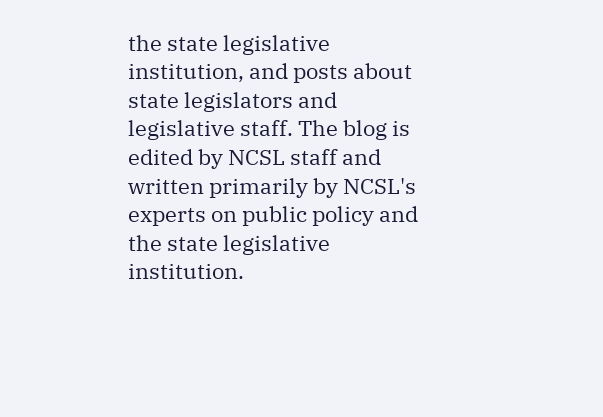the state legislative institution, and posts about state legislators and legislative staff. The blog is edited by NCSL staff and written primarily by NCSL's experts on public policy and the state legislative institution.